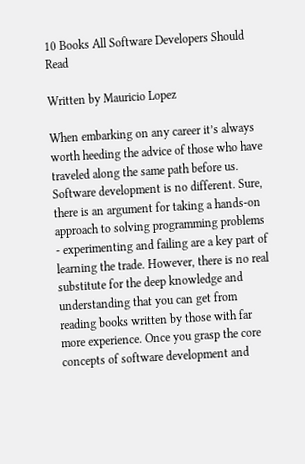10 Books All Software Developers Should Read

Written by Mauricio Lopez

When embarking on any career it’s always worth heeding the advice of those who have traveled along the same path before us. Software development is no different. Sure, there is an argument for taking a hands-on approach to solving programming problems - experimenting and failing are a key part of learning the trade. However, there is no real substitute for the deep knowledge and understanding that you can get from reading books written by those with far more experience. Once you grasp the core concepts of software development and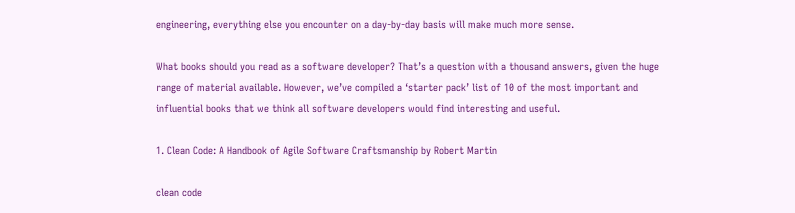engineering, everything else you encounter on a day-by-day basis will make much more sense.

What books should you read as a software developer? That’s a question with a thousand answers, given the huge range of material available. However, we’ve compiled a ‘starter pack’ list of 10 of the most important and influential books that we think all software developers would find interesting and useful.

1. Clean Code: A Handbook of Agile Software Craftsmanship by Robert Martin

clean code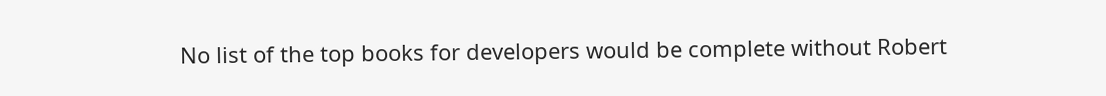No list of the top books for developers would be complete without Robert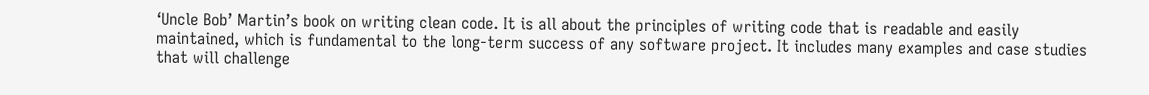‘Uncle Bob’ Martin’s book on writing clean code. It is all about the principles of writing code that is readable and easily maintained, which is fundamental to the long-term success of any software project. It includes many examples and case studies that will challenge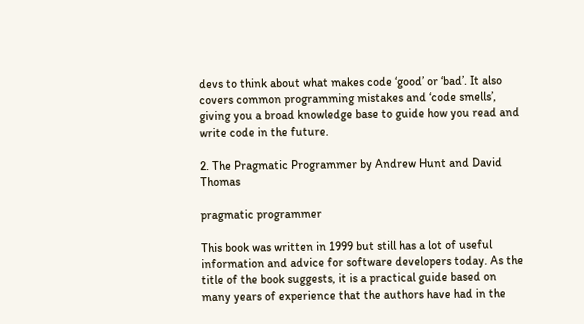devs to think about what makes code ‘good’ or ‘bad’. It also covers common programming mistakes and ‘code smells’, giving you a broad knowledge base to guide how you read and write code in the future.

2. The Pragmatic Programmer by Andrew Hunt and David Thomas

pragmatic programmer

This book was written in 1999 but still has a lot of useful information and advice for software developers today. As the title of the book suggests, it is a practical guide based on many years of experience that the authors have had in the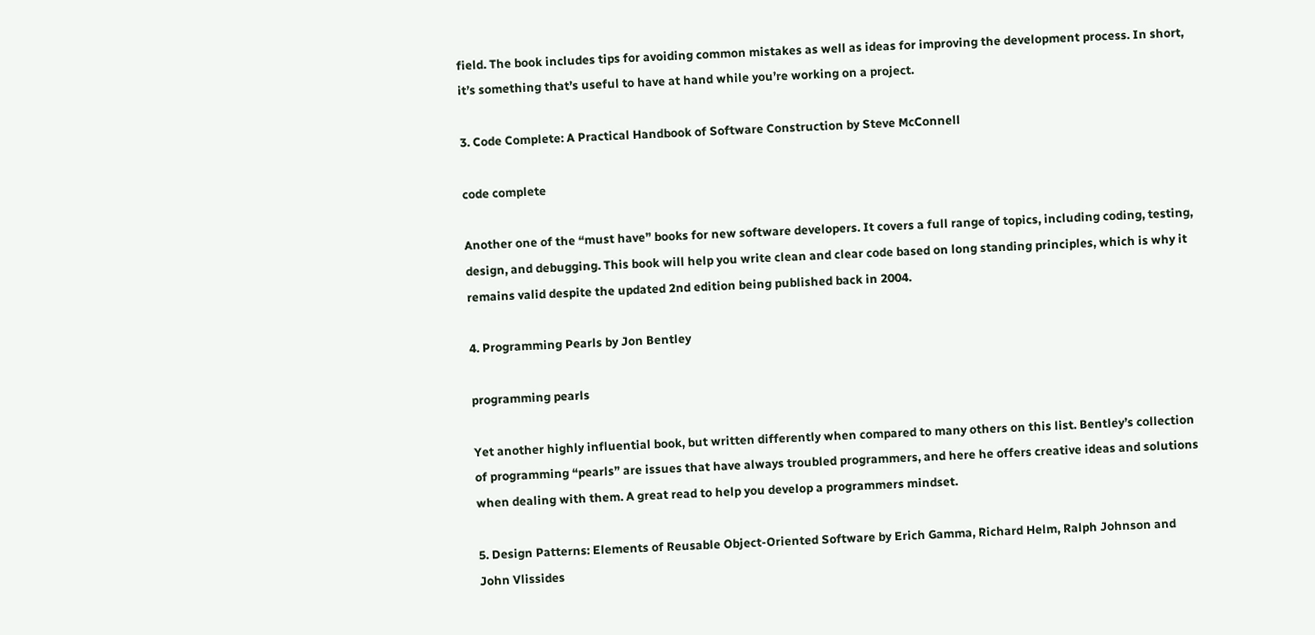field. The book includes tips for avoiding common mistakes as well as ideas for improving the development process. In short, it’s something that’s useful to have at hand while you’re working on a project.

3. Code Complete: A Practical Handbook of Software Construction by Steve McConnell

code complete

Another one of the “must have” books for new software developers. It covers a full range of topics, including coding, testing, design, and debugging. This book will help you write clean and clear code based on long standing principles, which is why it remains valid despite the updated 2nd edition being published back in 2004.

4. Programming Pearls by Jon Bentley

programming pearls

Yet another highly influential book, but written differently when compared to many others on this list. Bentley’s collection of programming “pearls” are issues that have always troubled programmers, and here he offers creative ideas and solutions when dealing with them. A great read to help you develop a programmers mindset.

5. Design Patterns: Elements of Reusable Object-Oriented Software by Erich Gamma, Richard Helm, Ralph Johnson and John Vlissides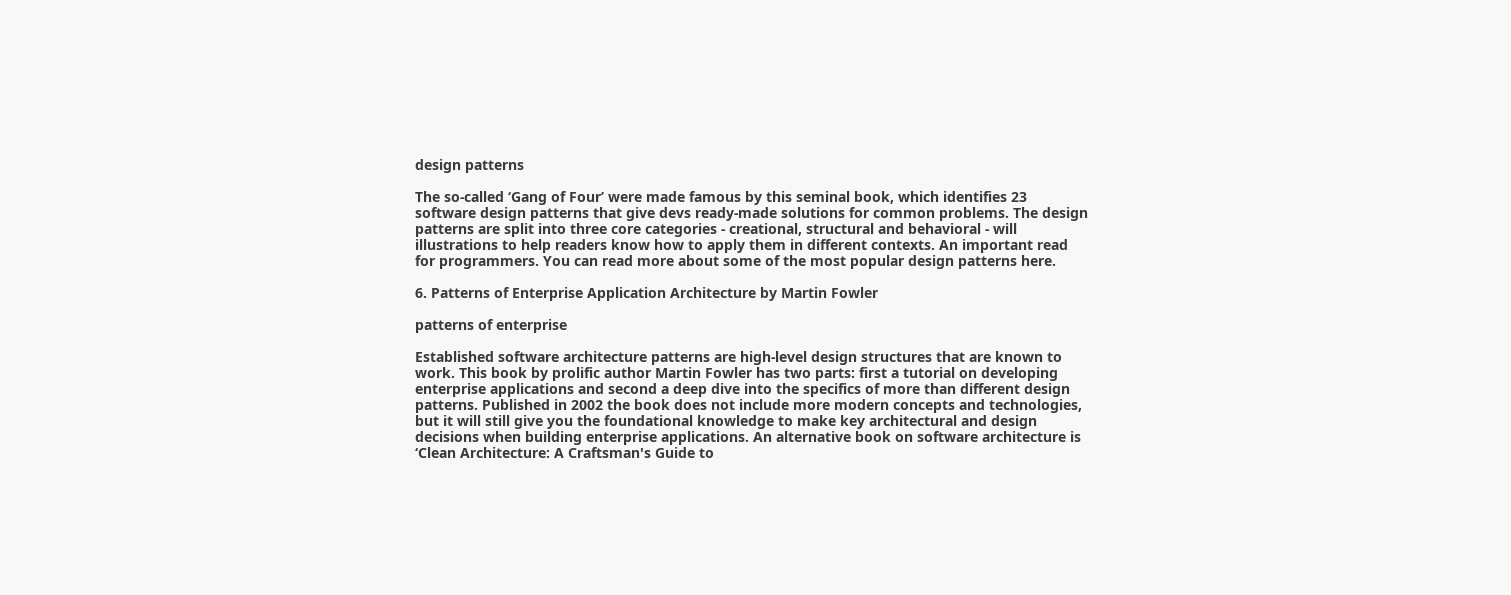design patterns

The so-called ‘Gang of Four’ were made famous by this seminal book, which identifies 23 software design patterns that give devs ready-made solutions for common problems. The design patterns are split into three core categories - creational, structural and behavioral - will illustrations to help readers know how to apply them in different contexts. An important read for programmers. You can read more about some of the most popular design patterns here.

6. Patterns of Enterprise Application Architecture by Martin Fowler

patterns of enterprise

Established software architecture patterns are high-level design structures that are known to work. This book by prolific author Martin Fowler has two parts: first a tutorial on developing enterprise applications and second a deep dive into the specifics of more than different design patterns. Published in 2002 the book does not include more modern concepts and technologies, but it will still give you the foundational knowledge to make key architectural and design decisions when building enterprise applications. An alternative book on software architecture is ‘Clean Architecture: A Craftsman's Guide to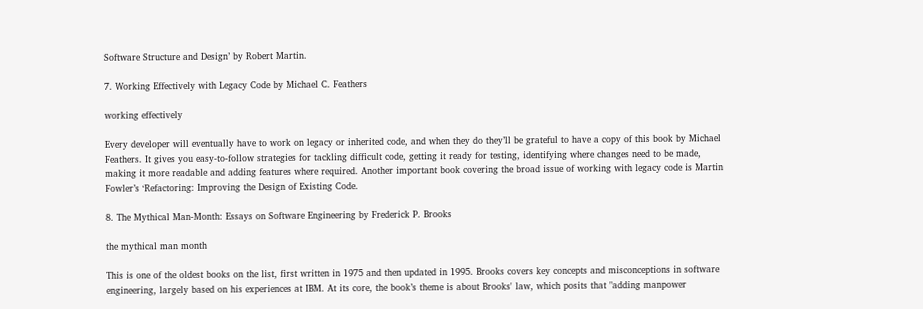Software Structure and Design’ by Robert Martin.

7. Working Effectively with Legacy Code by Michael C. Feathers

working effectively

Every developer will eventually have to work on legacy or inherited code, and when they do they’ll be grateful to have a copy of this book by Michael Feathers. It gives you easy-to-follow strategies for tackling difficult code, getting it ready for testing, identifying where changes need to be made, making it more readable and adding features where required. Another important book covering the broad issue of working with legacy code is Martin Fowler’s ‘Refactoring: Improving the Design of Existing Code.

8. The Mythical Man-Month: Essays on Software Engineering by Frederick P. Brooks

the mythical man month

This is one of the oldest books on the list, first written in 1975 and then updated in 1995. Brooks covers key concepts and misconceptions in software engineering, largely based on his experiences at IBM. At its core, the book’s theme is about Brooks' law, which posits that "adding manpower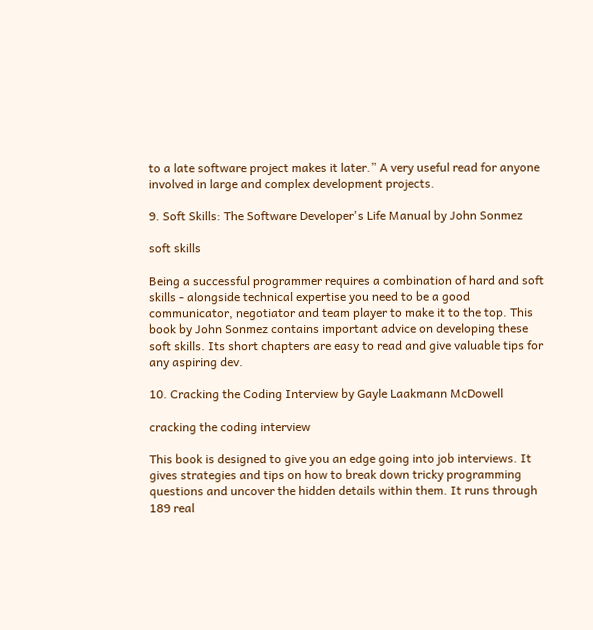to a late software project makes it later.” A very useful read for anyone involved in large and complex development projects.

9. Soft Skills: The Software Developer's Life Manual by John Sonmez

soft skills

Being a successful programmer requires a combination of hard and soft skills - alongside technical expertise you need to be a good communicator, negotiator and team player to make it to the top. This book by John Sonmez contains important advice on developing these soft skills. Its short chapters are easy to read and give valuable tips for any aspiring dev.

10. Cracking the Coding Interview by Gayle Laakmann McDowell

cracking the coding interview

This book is designed to give you an edge going into job interviews. It gives strategies and tips on how to break down tricky programming questions and uncover the hidden details within them. It runs through 189 real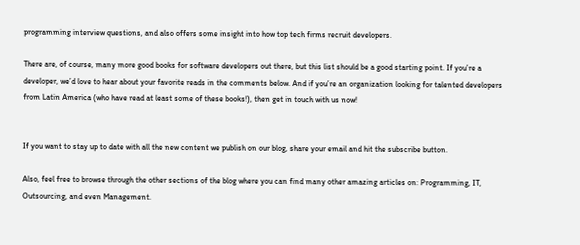programming interview questions, and also offers some insight into how top tech firms recruit developers.

There are, of course, many more good books for software developers out there, but this list should be a good starting point. If you’re a developer, we’d love to hear about your favorite reads in the comments below. And if you’re an organization looking for talented developers from Latin America (who have read at least some of these books!), then get in touch with us now!


If you want to stay up to date with all the new content we publish on our blog, share your email and hit the subscribe button.

Also, feel free to browse through the other sections of the blog where you can find many other amazing articles on: Programming, IT, Outsourcing, and even Management.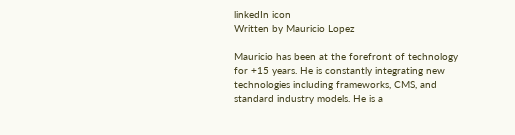linkedIn icon
Written by Mauricio Lopez

Mauricio has been at the forefront of technology for +15 years. He is constantly integrating new technologies including frameworks, CMS, and standard industry models. He is a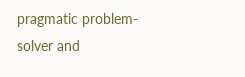pragmatic problem-solver and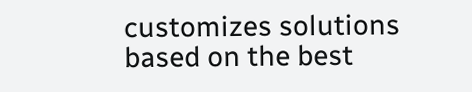customizes solutions based on the best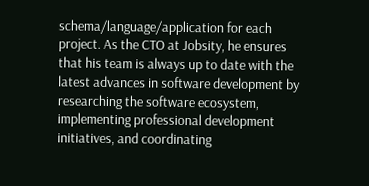schema/language/application for each project. As the CTO at Jobsity, he ensures that his team is always up to date with the latest advances in software development by researching the software ecosystem, implementing professional development initiatives, and coordinating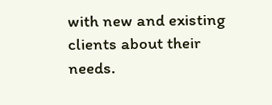with new and existing clients about their needs.